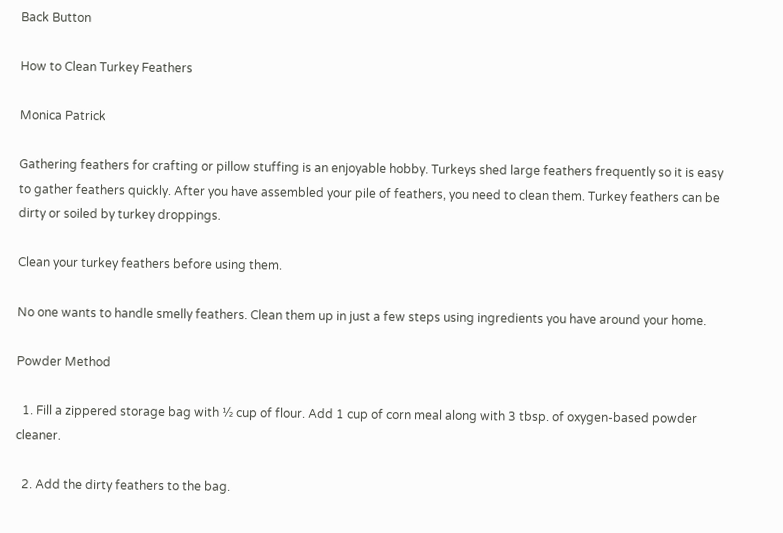Back Button

How to Clean Turkey Feathers

Monica Patrick

Gathering feathers for crafting or pillow stuffing is an enjoyable hobby. Turkeys shed large feathers frequently so it is easy to gather feathers quickly. After you have assembled your pile of feathers, you need to clean them. Turkey feathers can be dirty or soiled by turkey droppings.

Clean your turkey feathers before using them.

No one wants to handle smelly feathers. Clean them up in just a few steps using ingredients you have around your home.

Powder Method

  1. Fill a zippered storage bag with ½ cup of flour. Add 1 cup of corn meal along with 3 tbsp. of oxygen-based powder cleaner.

  2. Add the dirty feathers to the bag.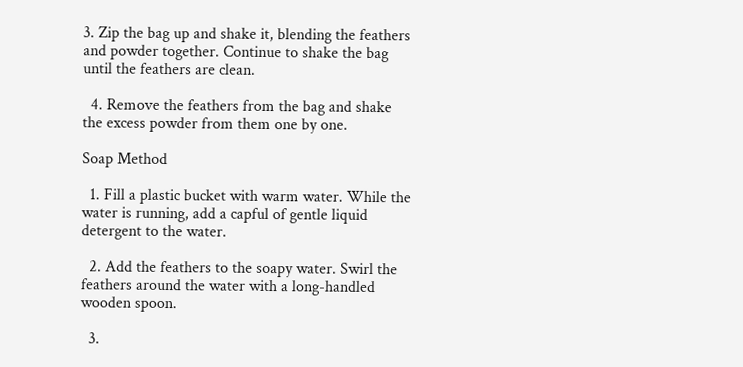3. Zip the bag up and shake it, blending the feathers and powder together. Continue to shake the bag until the feathers are clean.

  4. Remove the feathers from the bag and shake the excess powder from them one by one.

Soap Method

  1. Fill a plastic bucket with warm water. While the water is running, add a capful of gentle liquid detergent to the water.

  2. Add the feathers to the soapy water. Swirl the feathers around the water with a long-handled wooden spoon.

  3.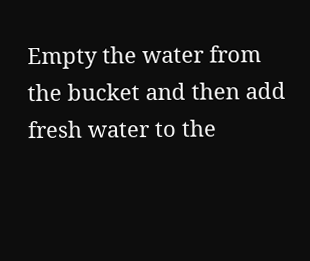Empty the water from the bucket and then add fresh water to the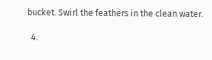bucket. Swirl the feathers in the clean water.

  4.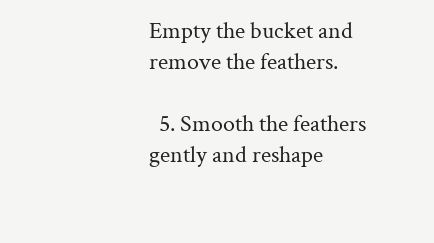Empty the bucket and remove the feathers.

  5. Smooth the feathers gently and reshape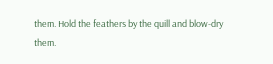them. Hold the feathers by the quill and blow-dry them.